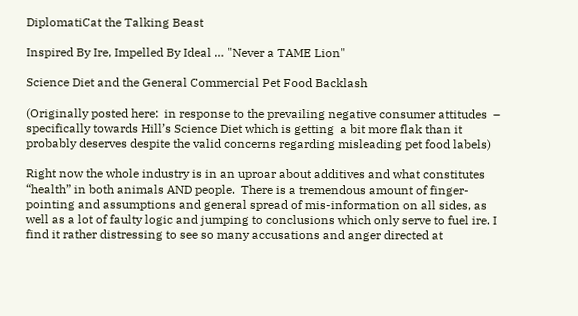DiplomatiCat the Talking Beast

Inspired By Ire, Impelled By Ideal … "Never a TAME Lion"

Science Diet and the General Commercial Pet Food Backlash

(Originally posted here:  in response to the prevailing negative consumer attitudes  – specifically towards Hill’s Science Diet which is getting  a bit more flak than it probably deserves despite the valid concerns regarding misleading pet food labels)

Right now the whole industry is in an uproar about additives and what constitutes “health” in both animals AND people.  There is a tremendous amount of finger-pointing and assumptions and general spread of mis-information on all sides, as well as a lot of faulty logic and jumping to conclusions which only serve to fuel ire. I find it rather distressing to see so many accusations and anger directed at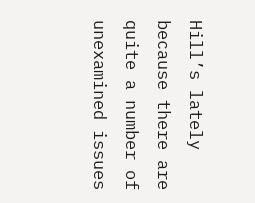Hill’s lately because there are quite a number of unexamined issues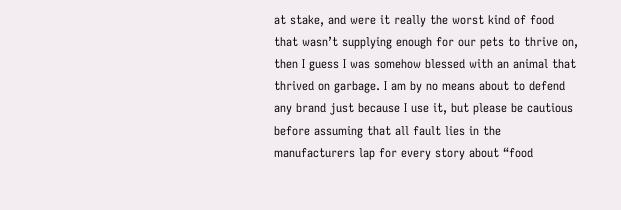at stake, and were it really the worst kind of food that wasn’t supplying enough for our pets to thrive on, then I guess I was somehow blessed with an animal that thrived on garbage. I am by no means about to defend any brand just because I use it, but please be cautious before assuming that all fault lies in the manufacturers lap for every story about “food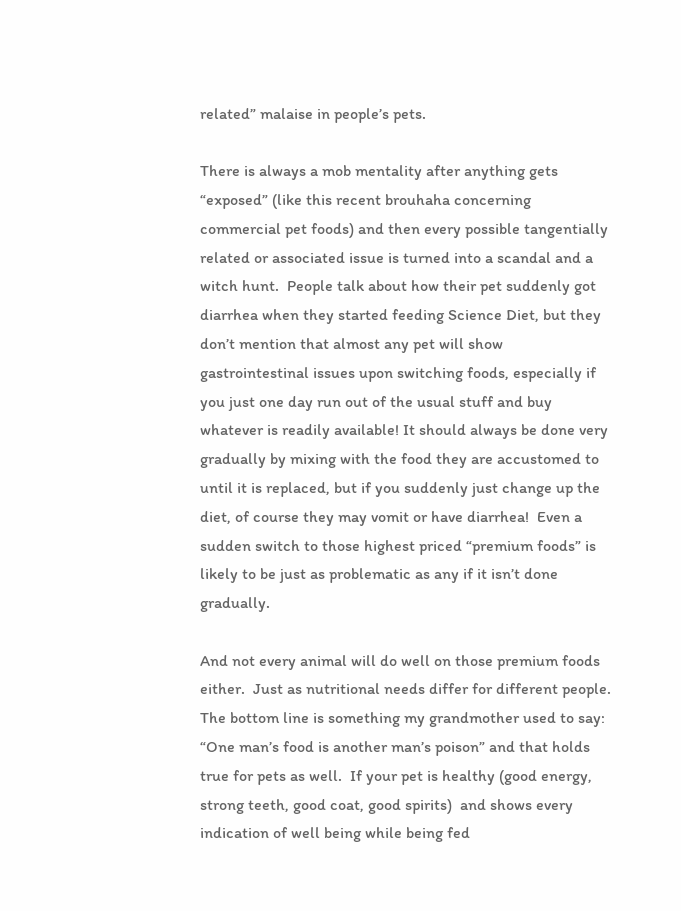related” malaise in people’s pets.

There is always a mob mentality after anything gets “exposed” (like this recent brouhaha concerning commercial pet foods) and then every possible tangentially related or associated issue is turned into a scandal and a witch hunt.  People talk about how their pet suddenly got diarrhea when they started feeding Science Diet, but they don’t mention that almost any pet will show gastrointestinal issues upon switching foods, especially if you just one day run out of the usual stuff and buy whatever is readily available! It should always be done very gradually by mixing with the food they are accustomed to until it is replaced, but if you suddenly just change up the diet, of course they may vomit or have diarrhea!  Even a sudden switch to those highest priced “premium foods” is likely to be just as problematic as any if it isn’t done gradually.

And not every animal will do well on those premium foods either.  Just as nutritional needs differ for different people. The bottom line is something my grandmother used to say: “One man’s food is another man’s poison” and that holds true for pets as well.  If your pet is healthy (good energy, strong teeth, good coat, good spirits)  and shows every indication of well being while being fed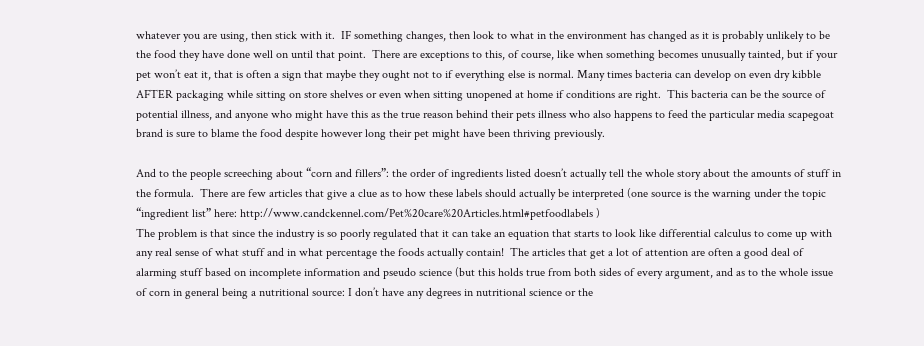whatever you are using, then stick with it.  IF something changes, then look to what in the environment has changed as it is probably unlikely to be the food they have done well on until that point.  There are exceptions to this, of course, like when something becomes unusually tainted, but if your pet won’t eat it, that is often a sign that maybe they ought not to if everything else is normal. Many times bacteria can develop on even dry kibble AFTER packaging while sitting on store shelves or even when sitting unopened at home if conditions are right.  This bacteria can be the source of potential illness, and anyone who might have this as the true reason behind their pets illness who also happens to feed the particular media scapegoat brand is sure to blame the food despite however long their pet might have been thriving previously.

And to the people screeching about “corn and fillers”: the order of ingredients listed doesn’t actually tell the whole story about the amounts of stuff in the formula.  There are few articles that give a clue as to how these labels should actually be interpreted (one source is the warning under the topic “ingredient list” here: http://www.candckennel.com/Pet%20care%20Articles.html#petfoodlabels )
The problem is that since the industry is so poorly regulated that it can take an equation that starts to look like differential calculus to come up with any real sense of what stuff and in what percentage the foods actually contain!  The articles that get a lot of attention are often a good deal of alarming stuff based on incomplete information and pseudo science (but this holds true from both sides of every argument, and as to the whole issue of corn in general being a nutritional source: I don’t have any degrees in nutritional science or the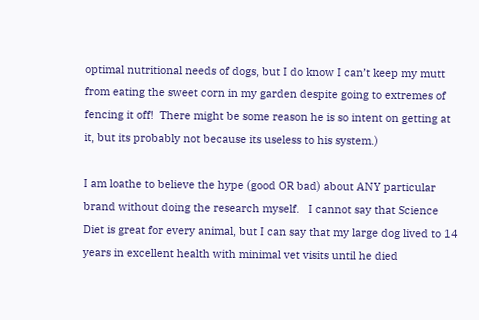optimal nutritional needs of dogs, but I do know I can’t keep my mutt from eating the sweet corn in my garden despite going to extremes of fencing it off!  There might be some reason he is so intent on getting at it, but its probably not because its useless to his system.)

I am loathe to believe the hype (good OR bad) about ANY particular brand without doing the research myself.   I cannot say that Science Diet is great for every animal, but I can say that my large dog lived to 14 years in excellent health with minimal vet visits until he died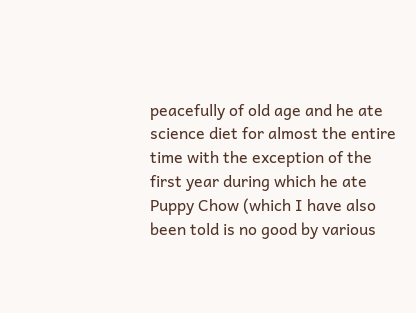peacefully of old age and he ate science diet for almost the entire time with the exception of the first year during which he ate Puppy Chow (which I have also been told is no good by various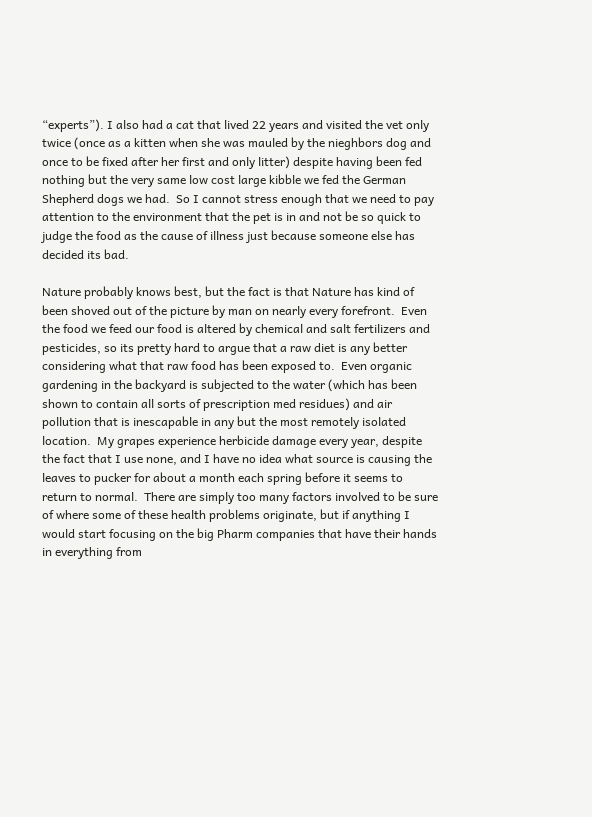“experts”). I also had a cat that lived 22 years and visited the vet only twice (once as a kitten when she was mauled by the nieghbors dog and once to be fixed after her first and only litter) despite having been fed nothing but the very same low cost large kibble we fed the German Shepherd dogs we had.  So I cannot stress enough that we need to pay attention to the environment that the pet is in and not be so quick to judge the food as the cause of illness just because someone else has decided its bad.

Nature probably knows best, but the fact is that Nature has kind of been shoved out of the picture by man on nearly every forefront.  Even the food we feed our food is altered by chemical and salt fertilizers and pesticides, so its pretty hard to argue that a raw diet is any better considering what that raw food has been exposed to.  Even organic gardening in the backyard is subjected to the water (which has been shown to contain all sorts of prescription med residues) and air pollution that is inescapable in any but the most remotely isolated location.  My grapes experience herbicide damage every year, despite the fact that I use none, and I have no idea what source is causing the leaves to pucker for about a month each spring before it seems to return to normal.  There are simply too many factors involved to be sure of where some of these health problems originate, but if anything I would start focusing on the big Pharm companies that have their hands in everything from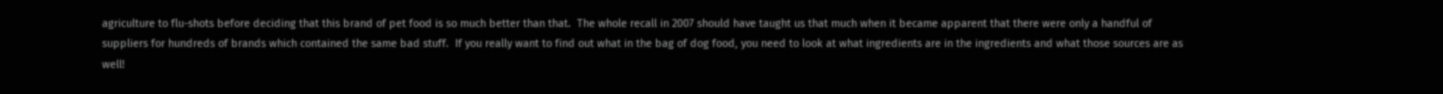agriculture to flu-shots before deciding that this brand of pet food is so much better than that.  The whole recall in 2007 should have taught us that much when it became apparent that there were only a handful of suppliers for hundreds of brands which contained the same bad stuff.  If you really want to find out what in the bag of dog food, you need to look at what ingredients are in the ingredients and what those sources are as well!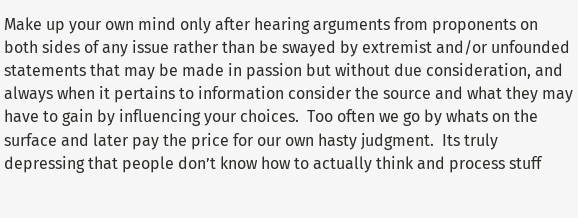Make up your own mind only after hearing arguments from proponents on both sides of any issue rather than be swayed by extremist and/or unfounded statements that may be made in passion but without due consideration, and always when it pertains to information consider the source and what they may have to gain by influencing your choices.  Too often we go by whats on the surface and later pay the price for our own hasty judgment.  Its truly depressing that people don’t know how to actually think and process stuff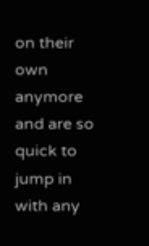on their own anymore and are so quick to jump in with any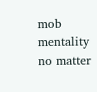mob mentality no matter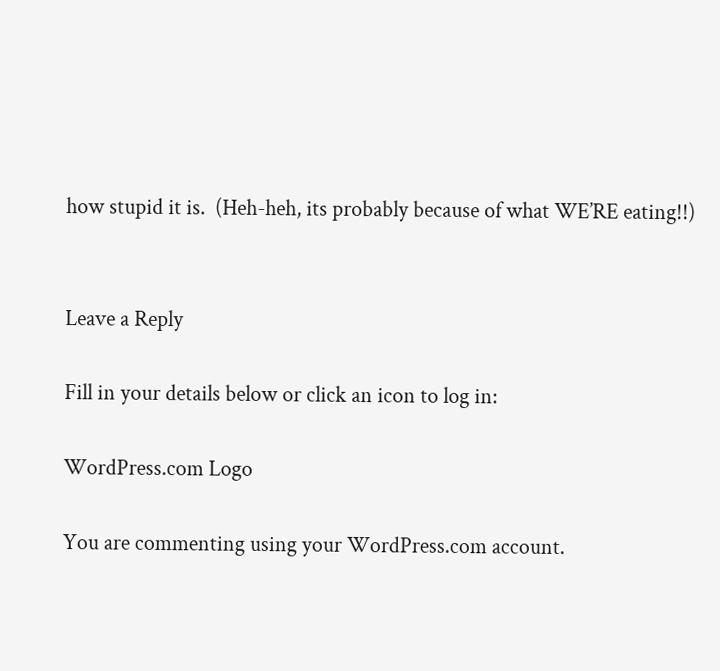how stupid it is.  (Heh-heh, its probably because of what WE’RE eating!!)


Leave a Reply

Fill in your details below or click an icon to log in:

WordPress.com Logo

You are commenting using your WordPress.com account.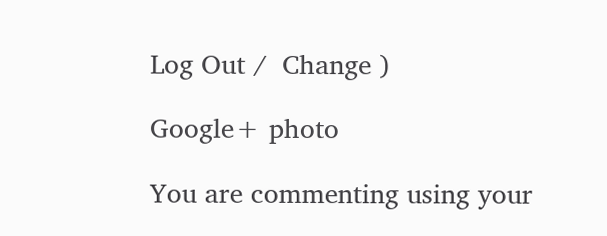Log Out /  Change )

Google+ photo

You are commenting using your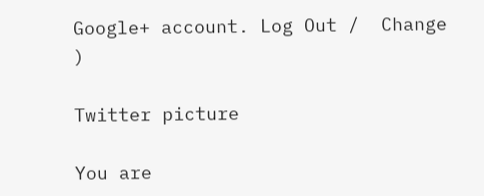Google+ account. Log Out /  Change )

Twitter picture

You are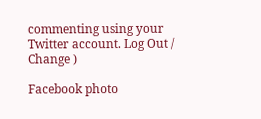commenting using your Twitter account. Log Out /  Change )

Facebook photo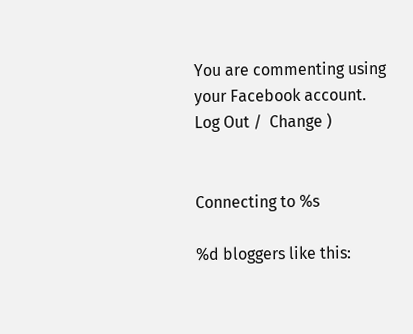You are commenting using your Facebook account. Log Out /  Change )


Connecting to %s

%d bloggers like this: